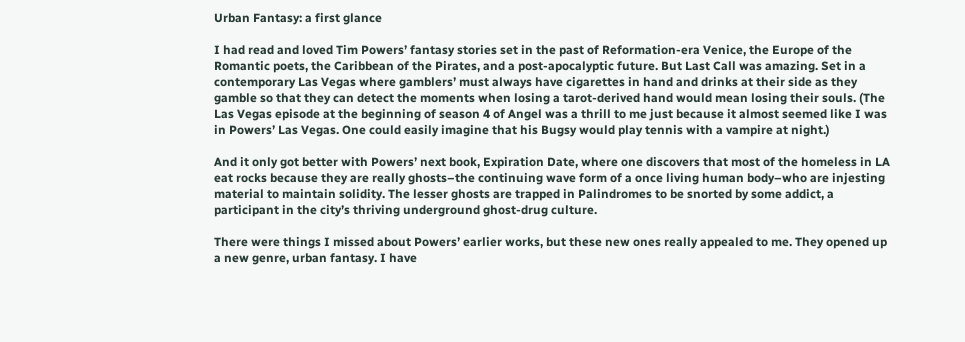Urban Fantasy: a first glance

I had read and loved Tim Powers’ fantasy stories set in the past of Reformation-era Venice, the Europe of the Romantic poets, the Caribbean of the Pirates, and a post-apocalyptic future. But Last Call was amazing. Set in a contemporary Las Vegas where gamblers’ must always have cigarettes in hand and drinks at their side as they gamble so that they can detect the moments when losing a tarot-derived hand would mean losing their souls. (The Las Vegas episode at the beginning of season 4 of Angel was a thrill to me just because it almost seemed like I was in Powers’ Las Vegas. One could easily imagine that his Bugsy would play tennis with a vampire at night.)

And it only got better with Powers’ next book, Expiration Date, where one discovers that most of the homeless in LA eat rocks because they are really ghosts–the continuing wave form of a once living human body–who are injesting material to maintain solidity. The lesser ghosts are trapped in Palindromes to be snorted by some addict, a participant in the city’s thriving underground ghost-drug culture.

There were things I missed about Powers’ earlier works, but these new ones really appealed to me. They opened up a new genre, urban fantasy. I have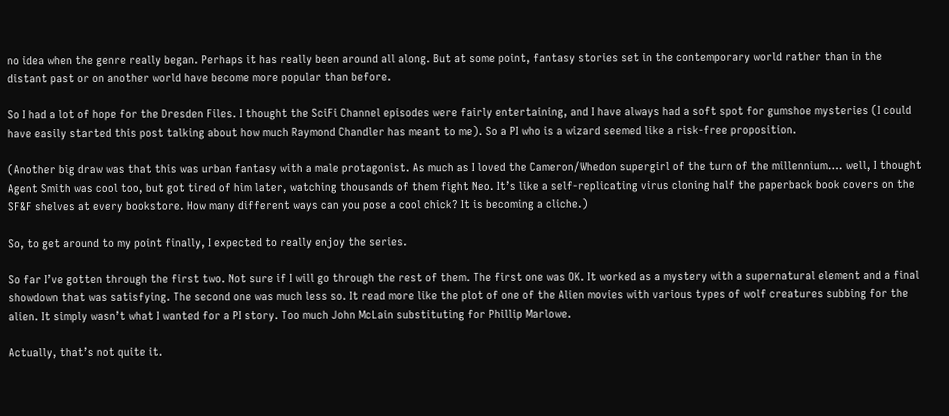no idea when the genre really began. Perhaps it has really been around all along. But at some point, fantasy stories set in the contemporary world rather than in the distant past or on another world have become more popular than before.

So I had a lot of hope for the Dresden Files. I thought the SciFi Channel episodes were fairly entertaining, and I have always had a soft spot for gumshoe mysteries (I could have easily started this post talking about how much Raymond Chandler has meant to me). So a PI who is a wizard seemed like a risk-free proposition.

(Another big draw was that this was urban fantasy with a male protagonist. As much as I loved the Cameron/Whedon supergirl of the turn of the millennium…. well, I thought Agent Smith was cool too, but got tired of him later, watching thousands of them fight Neo. It’s like a self-replicating virus cloning half the paperback book covers on the SF&F shelves at every bookstore. How many different ways can you pose a cool chick? It is becoming a cliche.)

So, to get around to my point finally, I expected to really enjoy the series.

So far I’ve gotten through the first two. Not sure if I will go through the rest of them. The first one was OK. It worked as a mystery with a supernatural element and a final showdown that was satisfying. The second one was much less so. It read more like the plot of one of the Alien movies with various types of wolf creatures subbing for the alien. It simply wasn’t what I wanted for a PI story. Too much John McLain substituting for Phillip Marlowe.

Actually, that’s not quite it.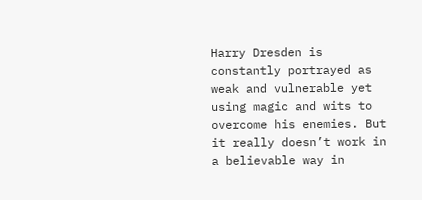Harry Dresden is constantly portrayed as weak and vulnerable yet using magic and wits to overcome his enemies. But it really doesn’t work in a believable way in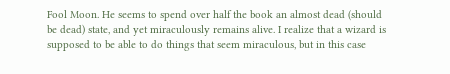Fool Moon. He seems to spend over half the book an almost dead (should be dead) state, and yet miraculously remains alive. I realize that a wizard is supposed to be able to do things that seem miraculous, but in this case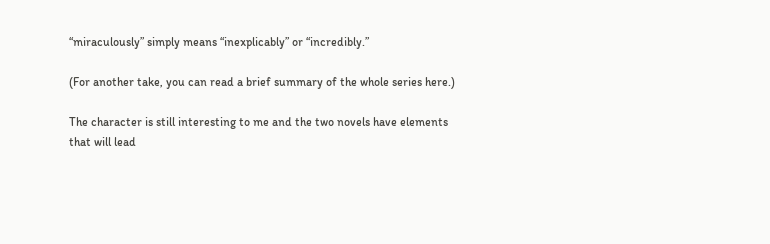“miraculously” simply means “inexplicably” or “incredibly.”

(For another take, you can read a brief summary of the whole series here.)

The character is still interesting to me and the two novels have elements that will lead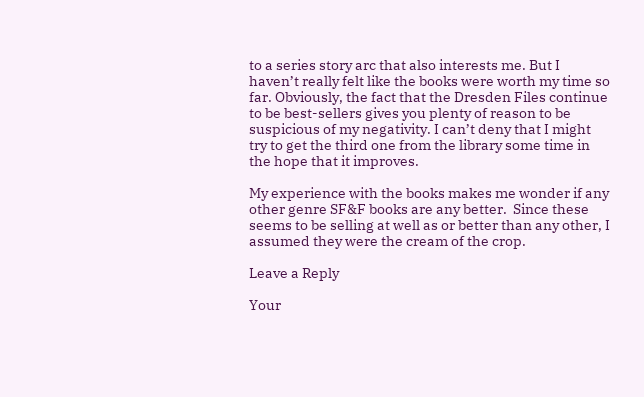to a series story arc that also interests me. But I haven’t really felt like the books were worth my time so far. Obviously, the fact that the Dresden Files continue to be best-sellers gives you plenty of reason to be suspicious of my negativity. I can’t deny that I might try to get the third one from the library some time in the hope that it improves.

My experience with the books makes me wonder if any other genre SF&F books are any better.  Since these seems to be selling at well as or better than any other, I assumed they were the cream of the crop.

Leave a Reply

Your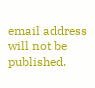email address will not be published.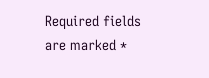Required fields are marked *